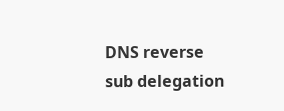DNS reverse sub delegation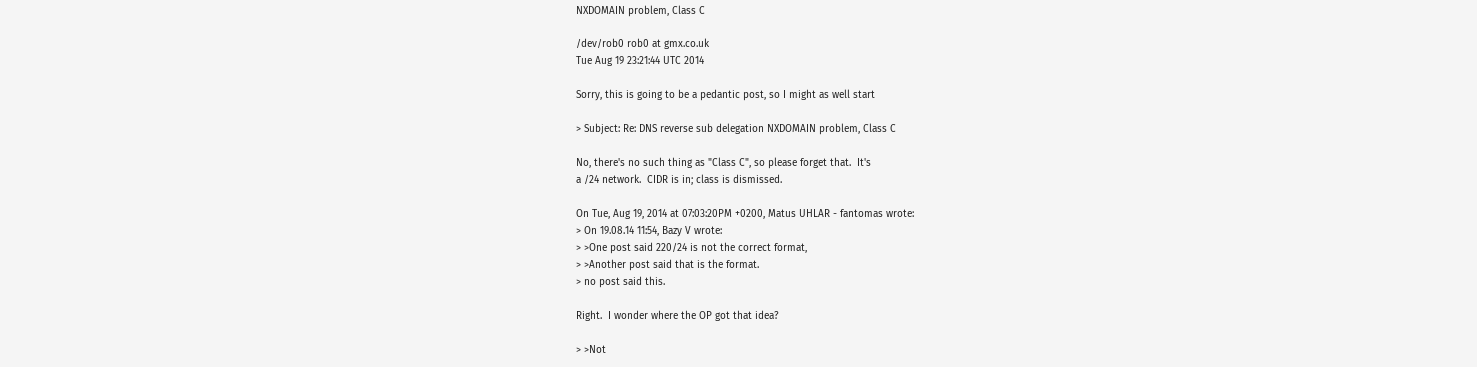NXDOMAIN problem, Class C

/dev/rob0 rob0 at gmx.co.uk
Tue Aug 19 23:21:44 UTC 2014

Sorry, this is going to be a pedantic post, so I might as well start

> Subject: Re: DNS reverse sub delegation NXDOMAIN problem, Class C

No, there's no such thing as "Class C", so please forget that.  It's
a /24 network.  CIDR is in; class is dismissed.

On Tue, Aug 19, 2014 at 07:03:20PM +0200, Matus UHLAR - fantomas wrote:
> On 19.08.14 11:54, Bazy V wrote:
> >One post said 220/24 is not the correct format,
> >Another post said that is the format.
> no post said this.

Right.  I wonder where the OP got that idea?

> >Not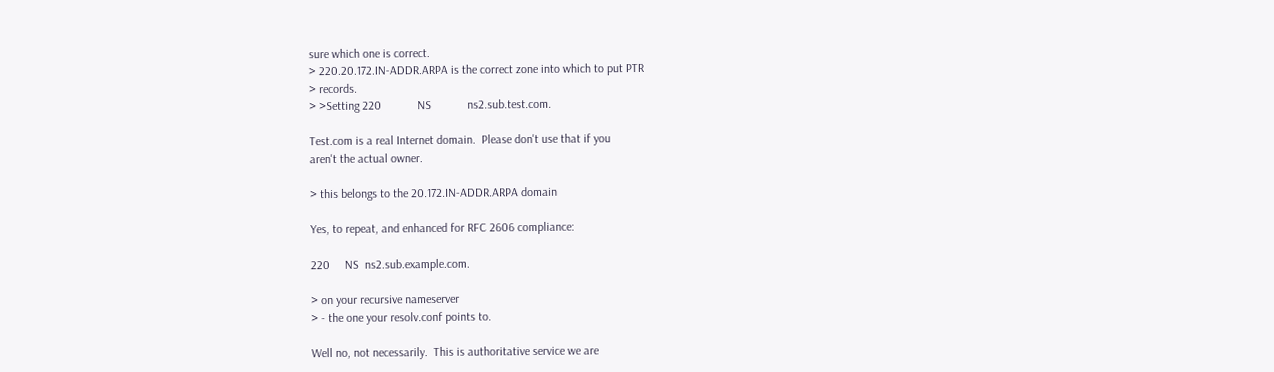sure which one is correct.
> 220.20.172.IN-ADDR.ARPA is the correct zone into which to put PTR
> records.
> >Setting 220            NS            ns2.sub.test.com.

Test.com is a real Internet domain.  Please don't use that if you
aren't the actual owner.

> this belongs to the 20.172.IN-ADDR.ARPA domain

Yes, to repeat, and enhanced for RFC 2606 compliance:

220     NS  ns2.sub.example.com.

> on your recursive nameserver
> - the one your resolv.conf points to.

Well no, not necessarily.  This is authoritative service we are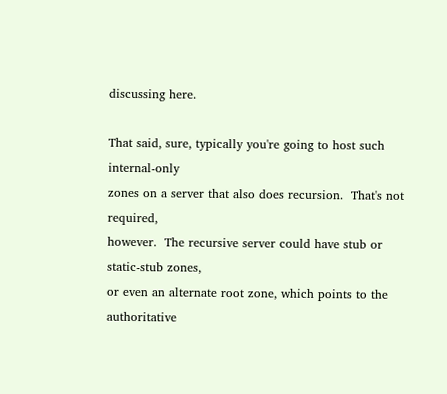discussing here.

That said, sure, typically you're going to host such internal-only
zones on a server that also does recursion.  That's not required,
however.  The recursive server could have stub or static-stub zones,
or even an alternate root zone, which points to the authoritative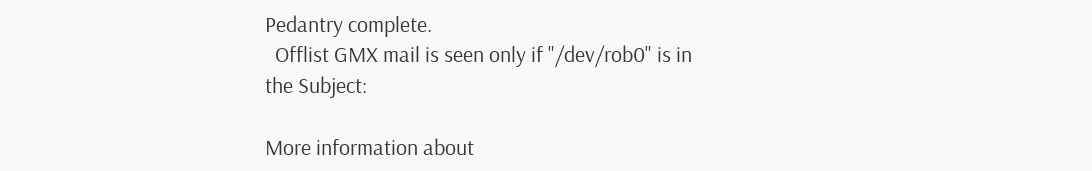Pedantry complete.
  Offlist GMX mail is seen only if "/dev/rob0" is in the Subject:

More information about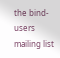the bind-users mailing list